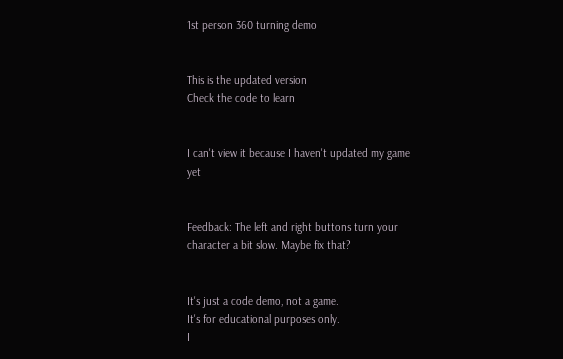1st person 360 turning demo


This is the updated version
Check the code to learn


I can't view it because I haven't updated my game yet


Feedback: The left and right buttons turn your character a bit slow. Maybe fix that?


It's just a code demo, not a game.
It's for educational purposes only.
I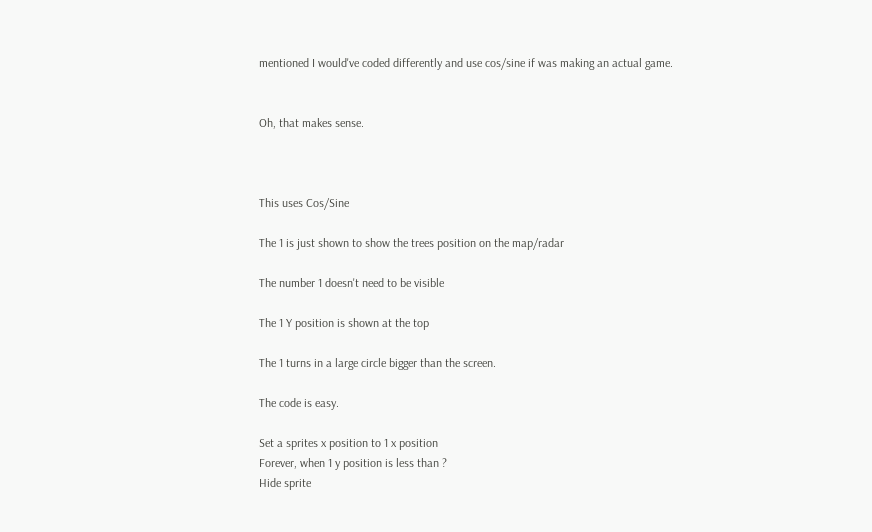mentioned I would've coded differently and use cos/sine if was making an actual game.


Oh, that makes sense.



This uses Cos/Sine

The 1 is just shown to show the trees position on the map/radar

The number 1 doesn't need to be visible

The 1 Y position is shown at the top

The 1 turns in a large circle bigger than the screen.

The code is easy.

Set a sprites x position to 1 x position
Forever, when 1 y position is less than ?
Hide sprite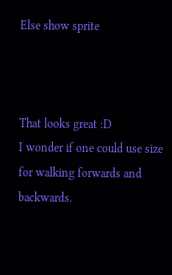Else show sprite



That looks great :D
I wonder if one could use size for walking forwards and backwards.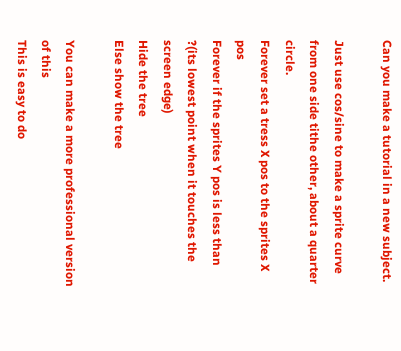Can you make a tutorial in a new subject.

Just use cos/sine to make a sprite curve from one side tithe other, about a quarter circle.
Forever set a tress X pos to the sprites X pos
Forever if the sprites Y pos is less than ?(its lowest point when it touches the screen edge)
Hide the tree
Else show the tree

You can make a more professional version of this
This is easy to do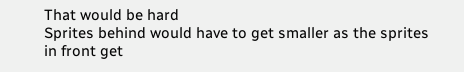That would be hard
Sprites behind would have to get smaller as the sprites in front get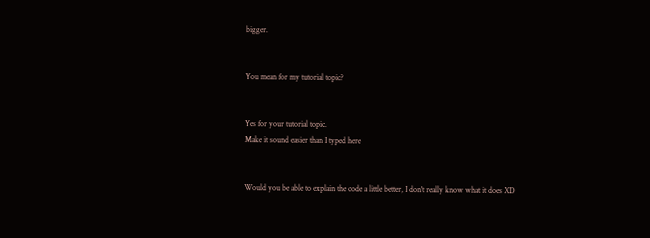bigger.


You mean for my tutorial topic?


Yes for your tutorial topic.
Make it sound easier than I typed here


Would you be able to explain the code a little better, I don't really know what it does XD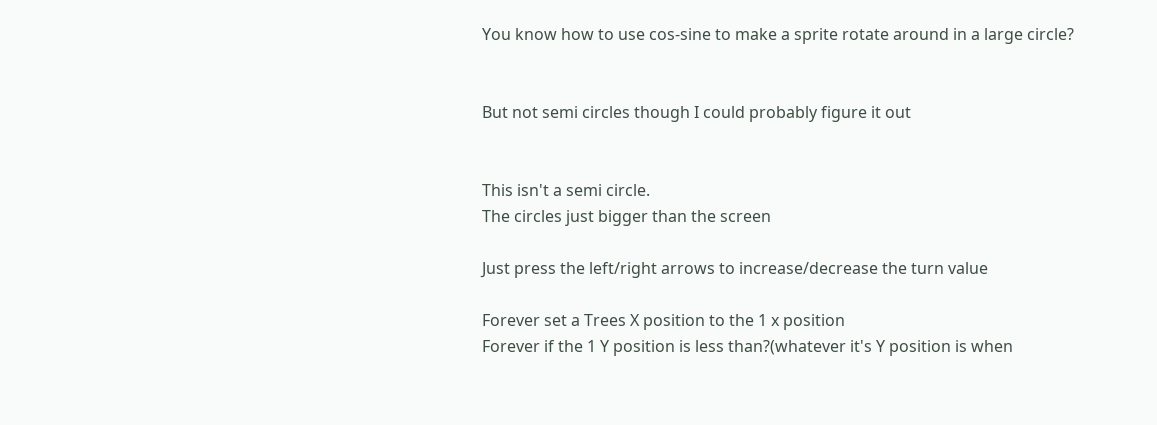You know how to use cos-sine to make a sprite rotate around in a large circle?


But not semi circles though I could probably figure it out


This isn't a semi circle.
The circles just bigger than the screen

Just press the left/right arrows to increase/decrease the turn value

Forever set a Trees X position to the 1 x position
Forever if the 1 Y position is less than?(whatever it's Y position is when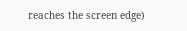reaches the screen edge)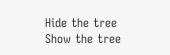Hide the tree
Show the tree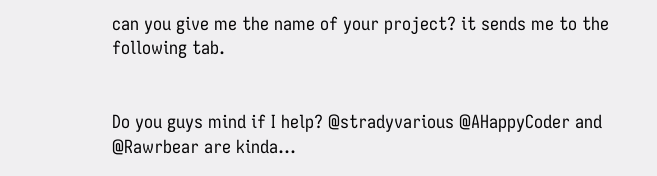can you give me the name of your project? it sends me to the following tab.


Do you guys mind if I help? @stradyvarious @AHappyCoder and @Rawrbear are kinda...